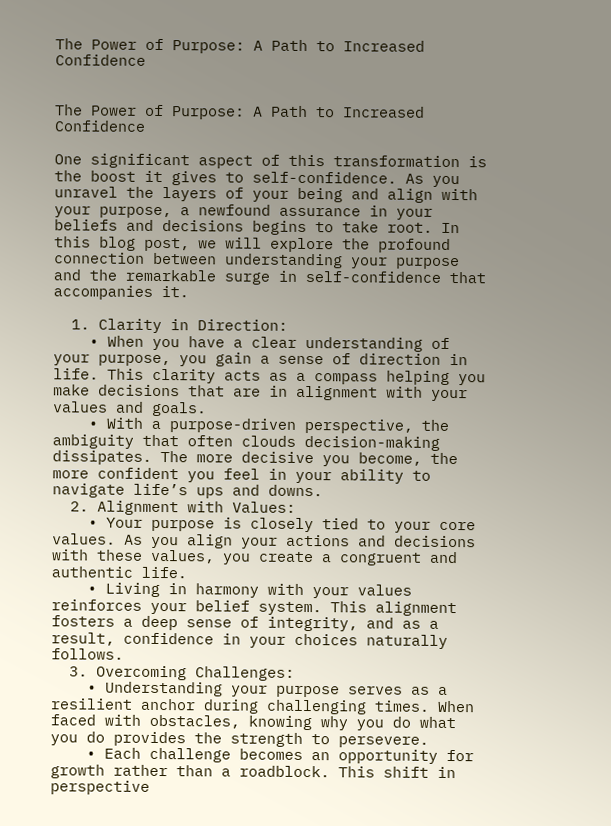The Power of Purpose: A Path to Increased Confidence


The Power of Purpose: A Path to Increased Confidence

One significant aspect of this transformation is the boost it gives to self-confidence. As you unravel the layers of your being and align with your purpose, a newfound assurance in your beliefs and decisions begins to take root. In this blog post, we will explore the profound connection between understanding your purpose and the remarkable surge in self-confidence that accompanies it.

  1. Clarity in Direction:
    • When you have a clear understanding of your purpose, you gain a sense of direction in life. This clarity acts as a compass helping you make decisions that are in alignment with your values and goals.
    • With a purpose-driven perspective, the ambiguity that often clouds decision-making dissipates. The more decisive you become, the more confident you feel in your ability to navigate life’s ups and downs.
  2. Alignment with Values:
    • Your purpose is closely tied to your core values. As you align your actions and decisions with these values, you create a congruent and authentic life.
    • Living in harmony with your values reinforces your belief system. This alignment fosters a deep sense of integrity, and as a result, confidence in your choices naturally follows.
  3. Overcoming Challenges:
    • Understanding your purpose serves as a resilient anchor during challenging times. When faced with obstacles, knowing why you do what you do provides the strength to persevere.
    • Each challenge becomes an opportunity for growth rather than a roadblock. This shift in perspective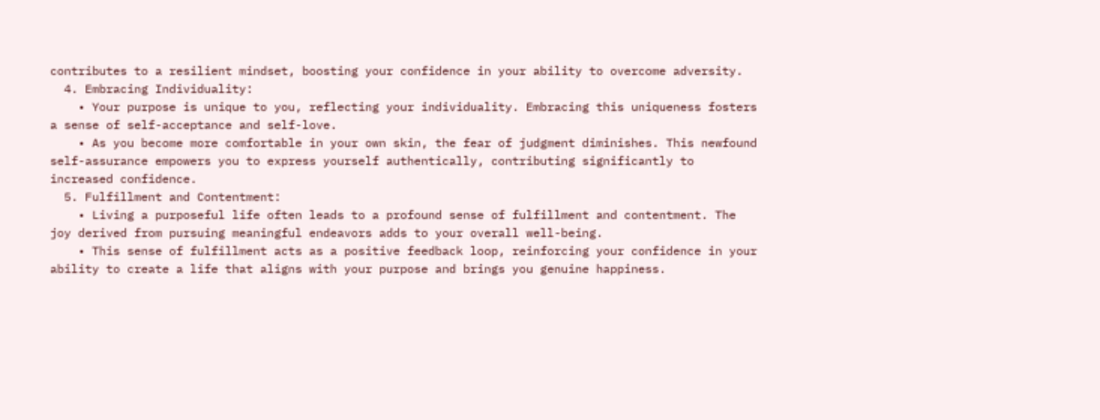contributes to a resilient mindset, boosting your confidence in your ability to overcome adversity.
  4. Embracing Individuality:
    • Your purpose is unique to you, reflecting your individuality. Embracing this uniqueness fosters a sense of self-acceptance and self-love.
    • As you become more comfortable in your own skin, the fear of judgment diminishes. This newfound self-assurance empowers you to express yourself authentically, contributing significantly to increased confidence.
  5. Fulfillment and Contentment:
    • Living a purposeful life often leads to a profound sense of fulfillment and contentment. The joy derived from pursuing meaningful endeavors adds to your overall well-being.
    • This sense of fulfillment acts as a positive feedback loop, reinforcing your confidence in your ability to create a life that aligns with your purpose and brings you genuine happiness.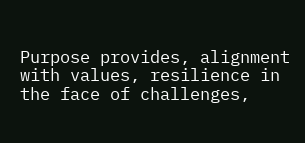Purpose provides, alignment with values, resilience in the face of challenges,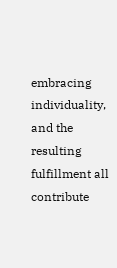embracing individuality, and the resulting fulfillment all contribute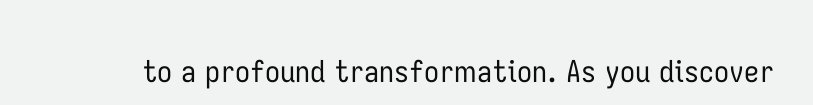to a profound transformation. As you discover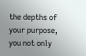the depths of your purpose, you not only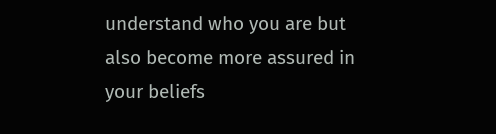understand who you are but also become more assured in your beliefs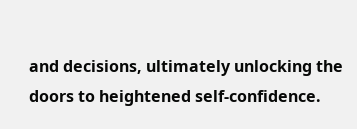and decisions, ultimately unlocking the doors to heightened self-confidence.